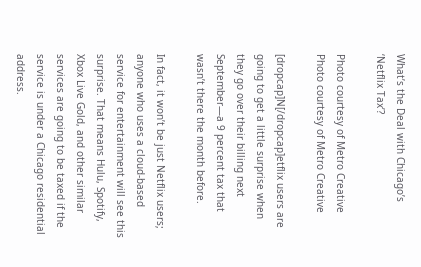What’s the Deal with Chicago’s ‘Netflix Tax’?

Photo courtesy of Metro Creative
Photo courtesy of Metro Creative

[dropcap]N[/dropcap]etflix users are going to get a little surprise when they go over their billing next September—a 9 percent tax that wasn’t there the month before.

In fact, it won’t be just Netflix users; anyone who uses a cloud-based service for entertainment will see this surprise. That means Hulu, Spotify, Xbox Live Gold, and other similar services are going to be taxed if the service is under a Chicago residential address.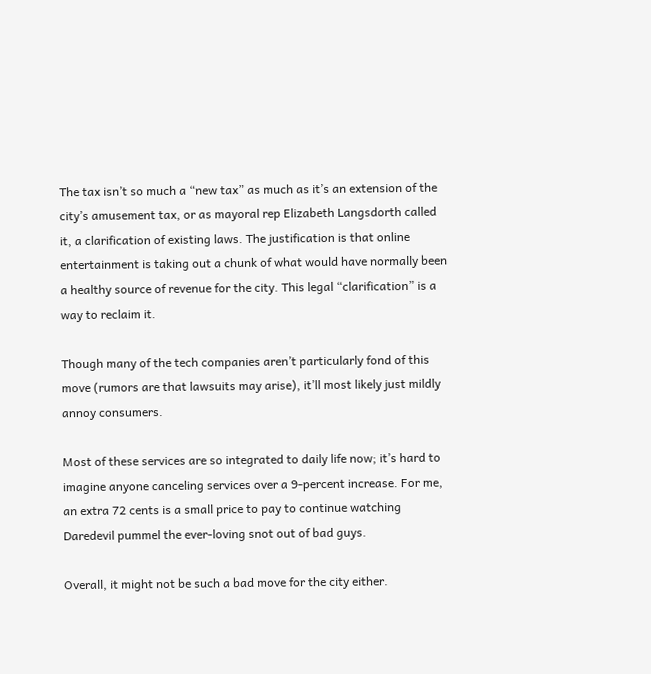The tax isn’t so much a “new tax” as much as it’s an extension of the city’s amusement tax, or as mayoral rep Elizabeth Langsdorth called it, a clarification of existing laws. The justification is that online entertainment is taking out a chunk of what would have normally been a healthy source of revenue for the city. This legal “clarification” is a way to reclaim it.

Though many of the tech companies aren’t particularly fond of this move (rumors are that lawsuits may arise), it’ll most likely just mildly annoy consumers.

Most of these services are so integrated to daily life now; it’s hard to imagine anyone canceling services over a 9-percent increase. For me, an extra 72 cents is a small price to pay to continue watching Daredevil pummel the ever-loving snot out of bad guys.

Overall, it might not be such a bad move for the city either.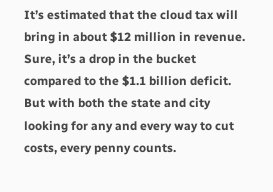It’s estimated that the cloud tax will bring in about $12 million in revenue. Sure, it’s a drop in the bucket compared to the $1.1 billion deficit. But with both the state and city looking for any and every way to cut costs, every penny counts.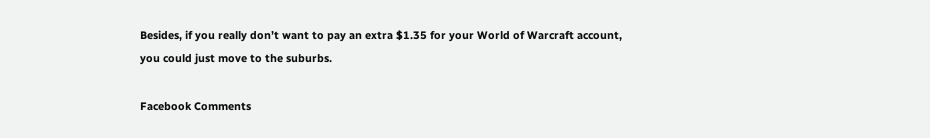Besides, if you really don’t want to pay an extra $1.35 for your World of Warcraft account, you could just move to the suburbs.

Facebook Comments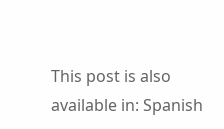This post is also available in: Spanish